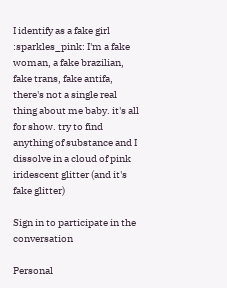I identify as a fake girl :sparkles_pink: I'm a fake woman, a fake brazilian, fake trans, fake antifa, there's not a single real thing about me baby. it's all for show. try to find anything of substance and I dissolve in a cloud of pink iridescent glitter (and it's fake glitter)

Sign in to participate in the conversation

Personal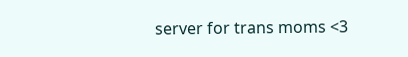server for trans moms <3